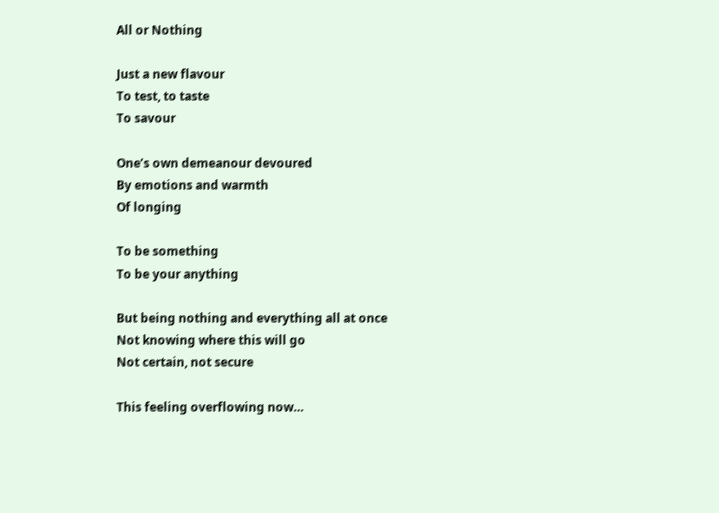All or Nothing

Just a new flavour
To test, to taste
To savour

One’s own demeanour devoured
By emotions and warmth
Of longing

To be something
To be your anything

But being nothing and everything all at once
Not knowing where this will go
Not certain, not secure

This feeling overflowing now…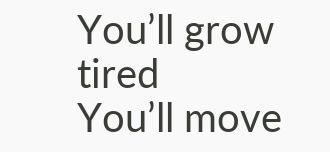You’ll grow tired
You’ll move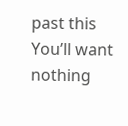past this
You’ll want nothing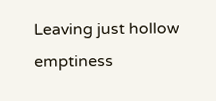Leaving just hollow emptiness